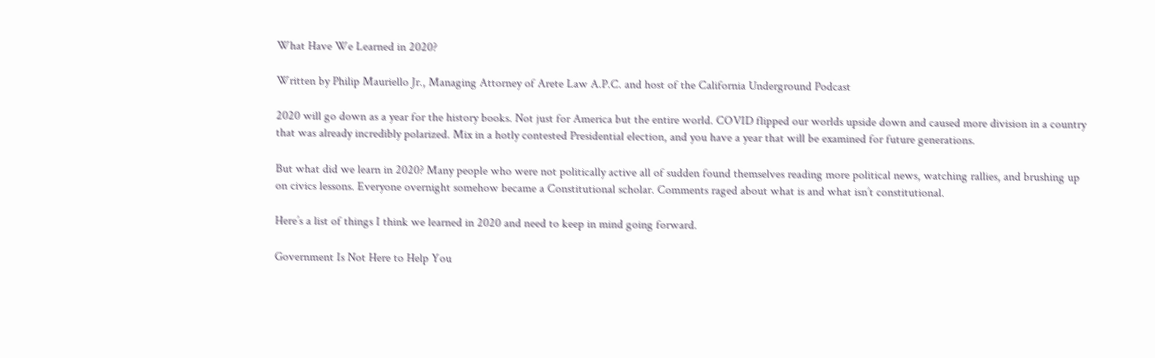What Have We Learned in 2020?

Written by Philip Mauriello Jr., Managing Attorney of Arete Law A.P.C. and host of the California Underground Podcast

2020 will go down as a year for the history books. Not just for America but the entire world. COVID flipped our worlds upside down and caused more division in a country that was already incredibly polarized. Mix in a hotly contested Presidential election, and you have a year that will be examined for future generations.

But what did we learn in 2020? Many people who were not politically active all of sudden found themselves reading more political news, watching rallies, and brushing up on civics lessons. Everyone overnight somehow became a Constitutional scholar. Comments raged about what is and what isn’t constitutional.

Here’s a list of things I think we learned in 2020 and need to keep in mind going forward.

Government Is Not Here to Help You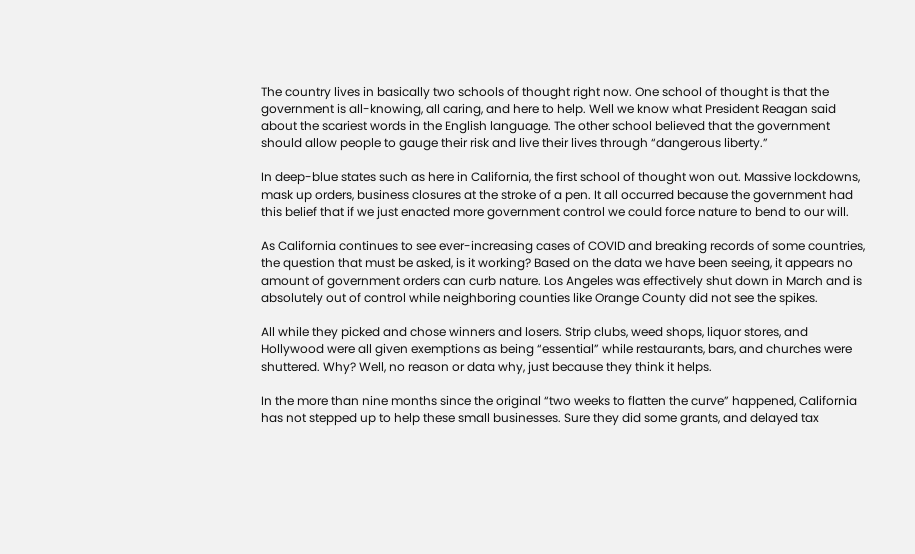The country lives in basically two schools of thought right now. One school of thought is that the government is all-knowing, all caring, and here to help. Well we know what President Reagan said about the scariest words in the English language. The other school believed that the government should allow people to gauge their risk and live their lives through “dangerous liberty.”

In deep-blue states such as here in California, the first school of thought won out. Massive lockdowns, mask up orders, business closures at the stroke of a pen. It all occurred because the government had this belief that if we just enacted more government control we could force nature to bend to our will.

As California continues to see ever-increasing cases of COVID and breaking records of some countries, the question that must be asked, is it working? Based on the data we have been seeing, it appears no amount of government orders can curb nature. Los Angeles was effectively shut down in March and is absolutely out of control while neighboring counties like Orange County did not see the spikes.

All while they picked and chose winners and losers. Strip clubs, weed shops, liquor stores, and Hollywood were all given exemptions as being “essential” while restaurants, bars, and churches were shuttered. Why? Well, no reason or data why, just because they think it helps.

In the more than nine months since the original “two weeks to flatten the curve” happened, California has not stepped up to help these small businesses. Sure they did some grants, and delayed tax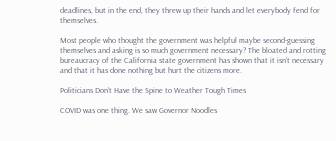deadlines, but in the end, they threw up their hands and let everybody fend for themselves.

Most people who thought the government was helpful maybe second-guessing themselves and asking is so much government necessary? The bloated and rotting bureaucracy of the California state government has shown that it isn’t necessary and that it has done nothing but hurt the citizens more.

Politicians Don’t Have the Spine to Weather Tough Times

COVID was one thing. We saw Governor Noodles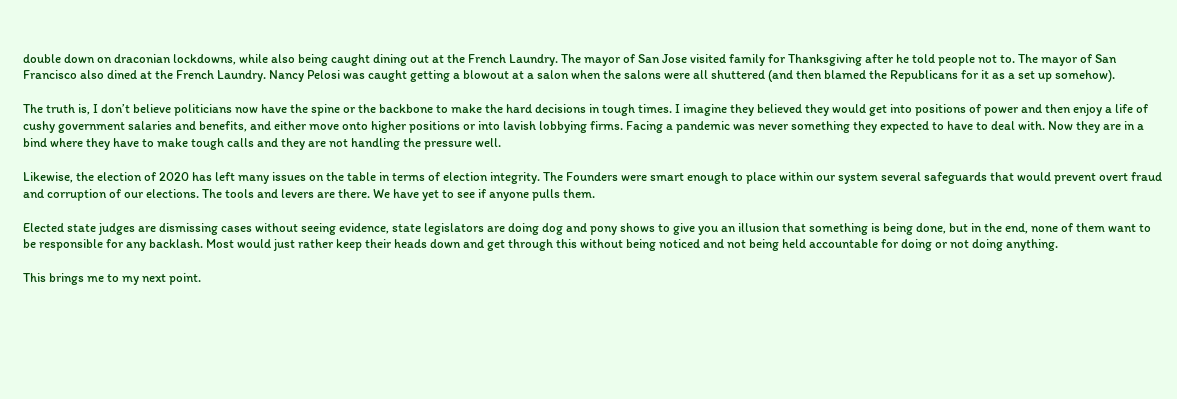double down on draconian lockdowns, while also being caught dining out at the French Laundry. The mayor of San Jose visited family for Thanksgiving after he told people not to. The mayor of San Francisco also dined at the French Laundry. Nancy Pelosi was caught getting a blowout at a salon when the salons were all shuttered (and then blamed the Republicans for it as a set up somehow).

The truth is, I don’t believe politicians now have the spine or the backbone to make the hard decisions in tough times. I imagine they believed they would get into positions of power and then enjoy a life of cushy government salaries and benefits, and either move onto higher positions or into lavish lobbying firms. Facing a pandemic was never something they expected to have to deal with. Now they are in a bind where they have to make tough calls and they are not handling the pressure well.

Likewise, the election of 2020 has left many issues on the table in terms of election integrity. The Founders were smart enough to place within our system several safeguards that would prevent overt fraud and corruption of our elections. The tools and levers are there. We have yet to see if anyone pulls them.

Elected state judges are dismissing cases without seeing evidence, state legislators are doing dog and pony shows to give you an illusion that something is being done, but in the end, none of them want to be responsible for any backlash. Most would just rather keep their heads down and get through this without being noticed and not being held accountable for doing or not doing anything.

This brings me to my next point.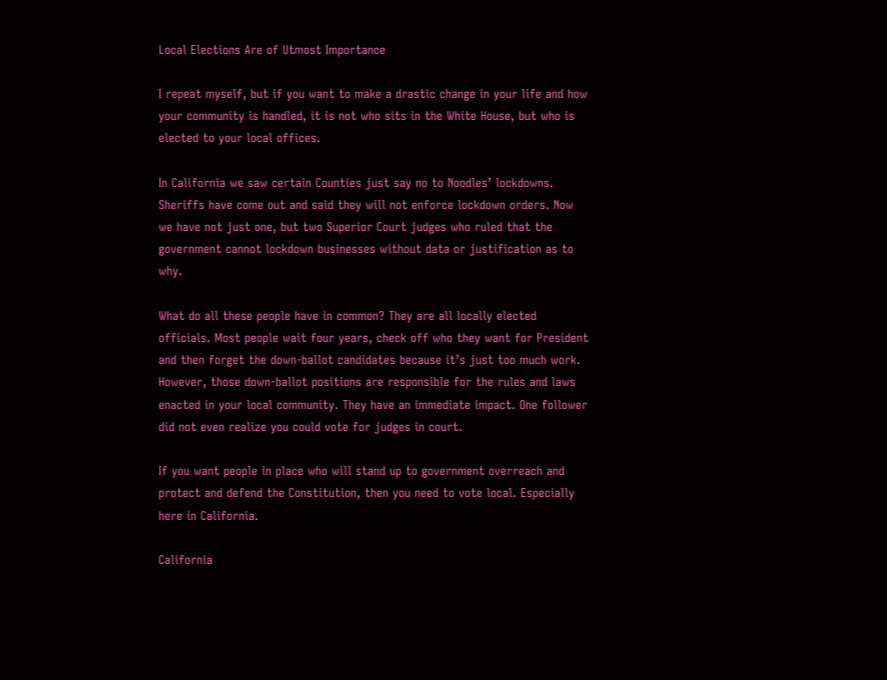Local Elections Are of Utmost Importance

I repeat myself, but if you want to make a drastic change in your life and how your community is handled, it is not who sits in the White House, but who is elected to your local offices.

In California we saw certain Counties just say no to Noodles’ lockdowns. Sheriffs have come out and said they will not enforce lockdown orders. Now we have not just one, but two Superior Court judges who ruled that the government cannot lockdown businesses without data or justification as to why.

What do all these people have in common? They are all locally elected officials. Most people wait four years, check off who they want for President and then forget the down-ballot candidates because it’s just too much work. However, those down-ballot positions are responsible for the rules and laws enacted in your local community. They have an immediate impact. One follower did not even realize you could vote for judges in court.

If you want people in place who will stand up to government overreach and protect and defend the Constitution, then you need to vote local. Especially here in California.

California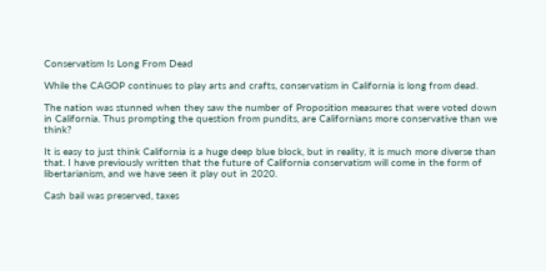Conservatism Is Long From Dead

While the CAGOP continues to play arts and crafts, conservatism in California is long from dead.

The nation was stunned when they saw the number of Proposition measures that were voted down in California. Thus prompting the question from pundits, are Californians more conservative than we think?

It is easy to just think California is a huge deep blue block, but in reality, it is much more diverse than that. I have previously written that the future of California conservatism will come in the form of libertarianism, and we have seen it play out in 2020.

Cash bail was preserved, taxes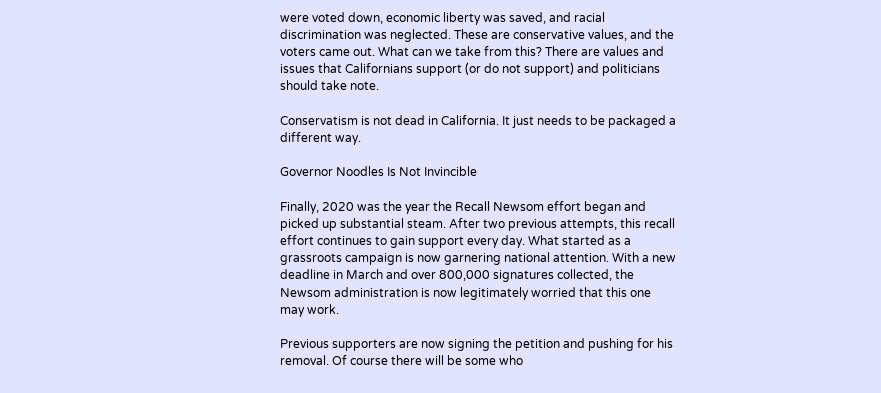were voted down, economic liberty was saved, and racial discrimination was neglected. These are conservative values, and the voters came out. What can we take from this? There are values and issues that Californians support (or do not support) and politicians should take note.

Conservatism is not dead in California. It just needs to be packaged a different way.

Governor Noodles Is Not Invincible

Finally, 2020 was the year the Recall Newsom effort began and picked up substantial steam. After two previous attempts, this recall effort continues to gain support every day. What started as a grassroots campaign is now garnering national attention. With a new deadline in March and over 800,000 signatures collected, the Newsom administration is now legitimately worried that this one may work.

Previous supporters are now signing the petition and pushing for his removal. Of course there will be some who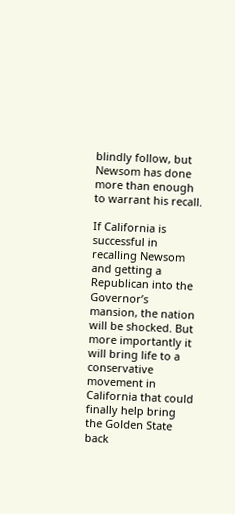blindly follow, but Newsom has done more than enough to warrant his recall.

If California is successful in recalling Newsom and getting a Republican into the Governor’s mansion, the nation will be shocked. But more importantly it will bring life to a conservative movement in California that could finally help bring the Golden State back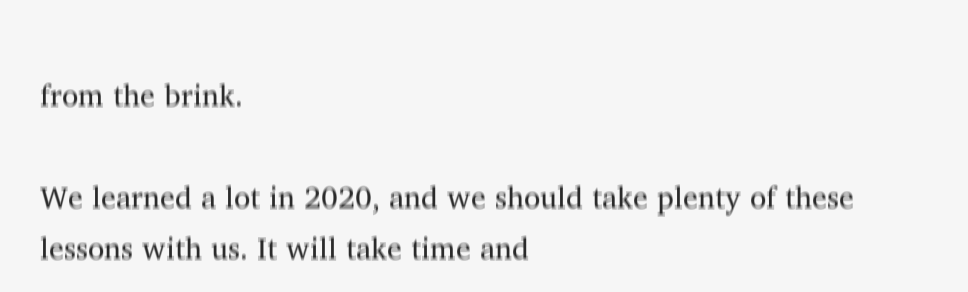from the brink.

We learned a lot in 2020, and we should take plenty of these lessons with us. It will take time and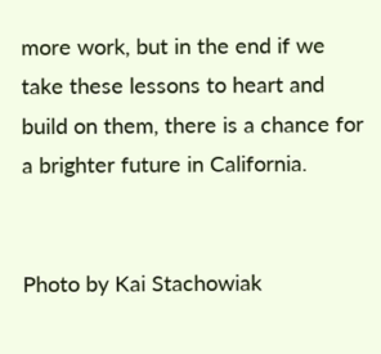more work, but in the end if we take these lessons to heart and build on them, there is a chance for a brighter future in California.


Photo by Kai Stachowiak